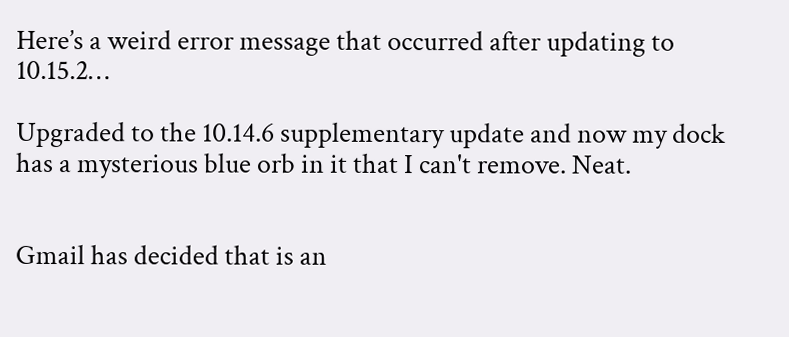Here’s a weird error message that occurred after updating to 10.15.2…

Upgraded to the 10.14.6 supplementary update and now my dock has a mysterious blue orb in it that I can't remove. Neat.


Gmail has decided that is an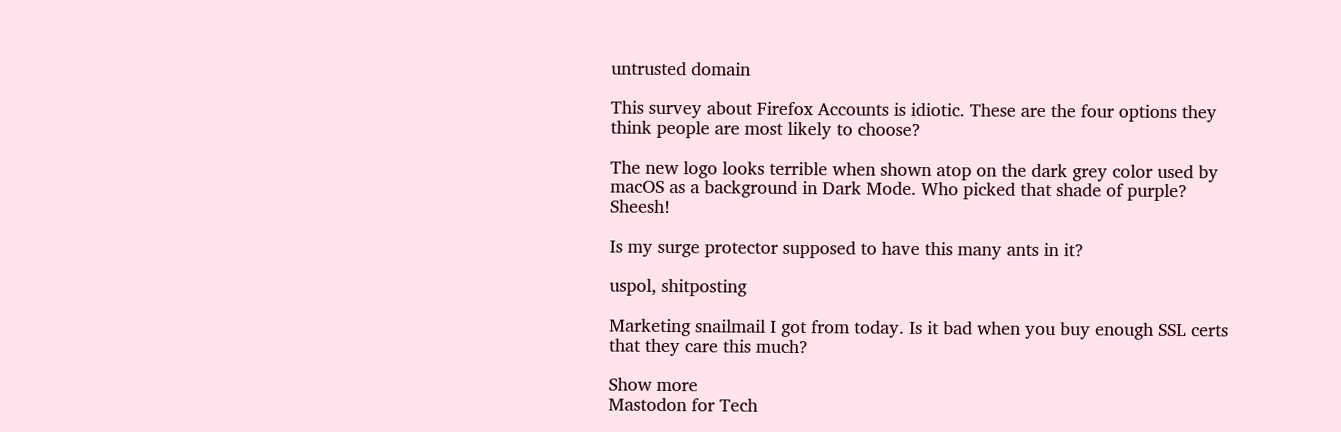untrusted domain

This survey about Firefox Accounts is idiotic. These are the four options they think people are most likely to choose?

The new logo looks terrible when shown atop on the dark grey color used by macOS as a background in Dark Mode. Who picked that shade of purple? Sheesh!

Is my surge protector supposed to have this many ants in it?

uspol, shitposting

Marketing snailmail I got from today. Is it bad when you buy enough SSL certs that they care this much?

Show more
Mastodon for Tech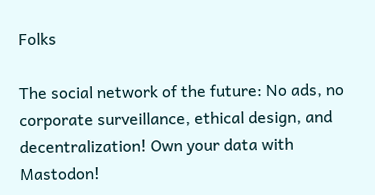Folks

The social network of the future: No ads, no corporate surveillance, ethical design, and decentralization! Own your data with Mastodon!